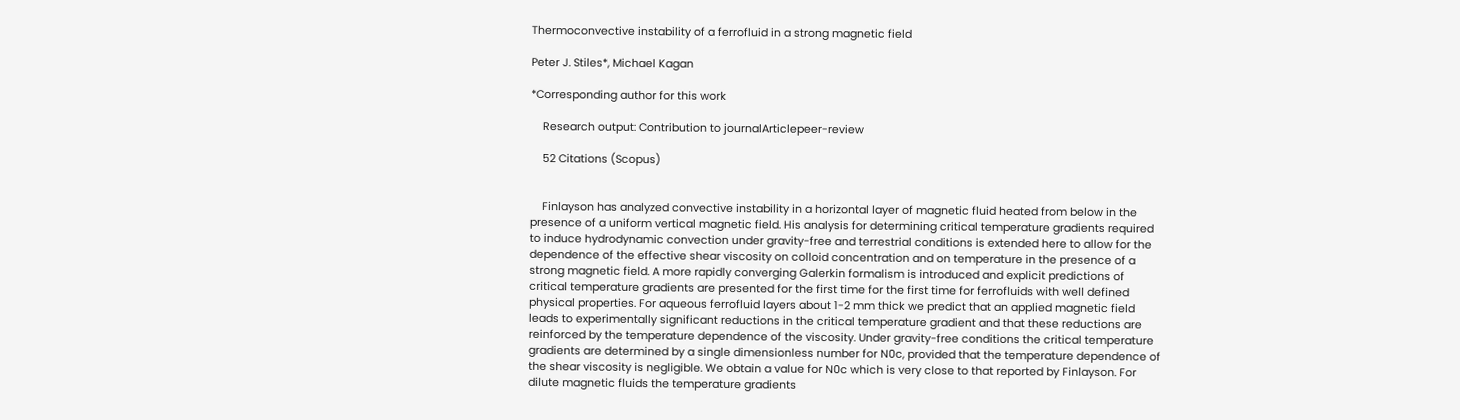Thermoconvective instability of a ferrofluid in a strong magnetic field

Peter J. Stiles*, Michael Kagan

*Corresponding author for this work

    Research output: Contribution to journalArticlepeer-review

    52 Citations (Scopus)


    Finlayson has analyzed convective instability in a horizontal layer of magnetic fluid heated from below in the presence of a uniform vertical magnetic field. His analysis for determining critical temperature gradients required to induce hydrodynamic convection under gravity-free and terrestrial conditions is extended here to allow for the dependence of the effective shear viscosity on colloid concentration and on temperature in the presence of a strong magnetic field. A more rapidly converging Galerkin formalism is introduced and explicit predictions of critical temperature gradients are presented for the first time for the first time for ferrofluids with well defined physical properties. For aqueous ferrofluid layers about 1-2 mm thick we predict that an applied magnetic field leads to experimentally significant reductions in the critical temperature gradient and that these reductions are reinforced by the temperature dependence of the viscosity. Under gravity-free conditions the critical temperature gradients are determined by a single dimensionless number for N0c, provided that the temperature dependence of the shear viscosity is negligible. We obtain a value for N0c which is very close to that reported by Finlayson. For dilute magnetic fluids the temperature gradients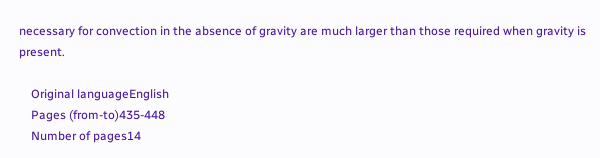necessary for convection in the absence of gravity are much larger than those required when gravity is present.

    Original languageEnglish
    Pages (from-to)435-448
    Number of pages14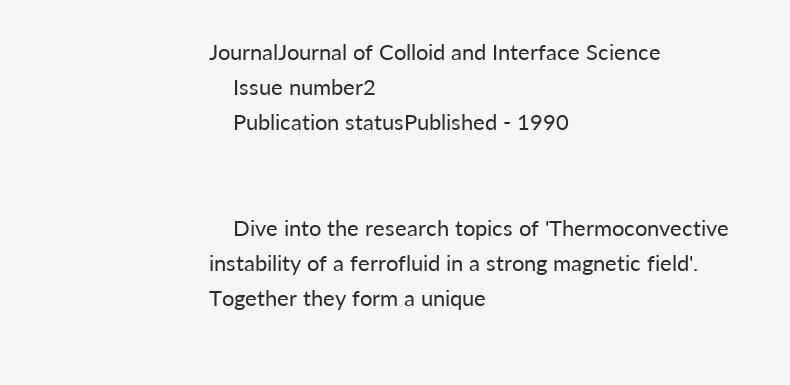JournalJournal of Colloid and Interface Science
    Issue number2
    Publication statusPublished - 1990


    Dive into the research topics of 'Thermoconvective instability of a ferrofluid in a strong magnetic field'. Together they form a unique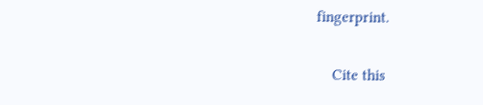fingerprint.

    Cite this